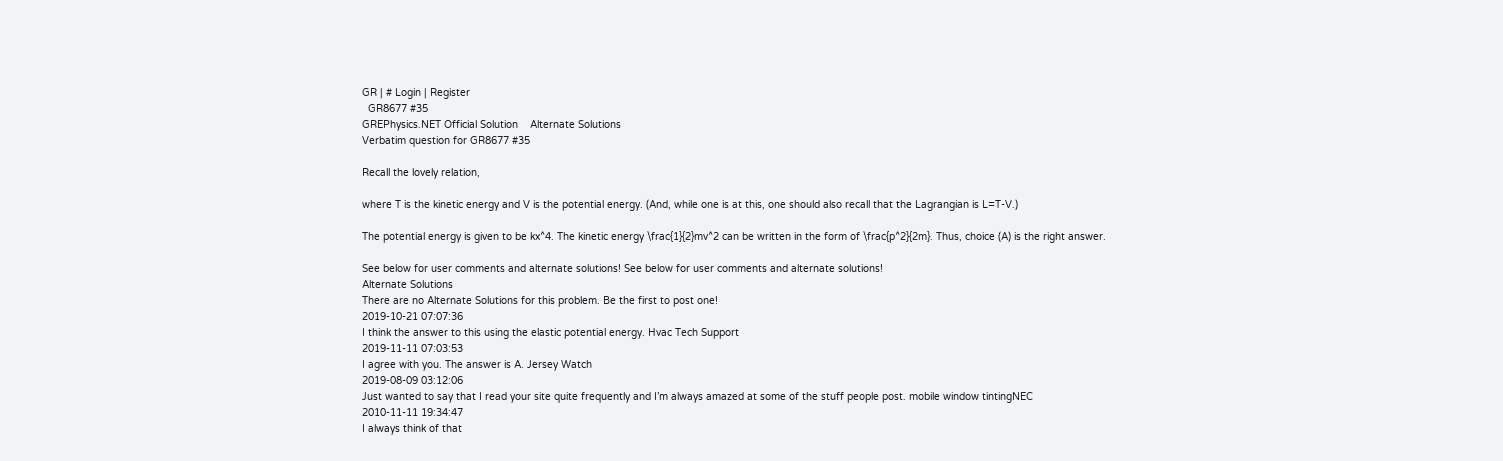GR | # Login | Register
  GR8677 #35
GREPhysics.NET Official Solution    Alternate Solutions
Verbatim question for GR8677 #35

Recall the lovely relation,

where T is the kinetic energy and V is the potential energy. (And, while one is at this, one should also recall that the Lagrangian is L=T-V.)

The potential energy is given to be kx^4. The kinetic energy \frac{1}{2}mv^2 can be written in the form of \frac{p^2}{2m}. Thus, choice (A) is the right answer.

See below for user comments and alternate solutions! See below for user comments and alternate solutions!
Alternate Solutions
There are no Alternate Solutions for this problem. Be the first to post one!
2019-10-21 07:07:36
I think the answer to this using the elastic potential energy. Hvac Tech Support
2019-11-11 07:03:53
I agree with you. The answer is A. Jersey Watch
2019-08-09 03:12:06
Just wanted to say that I read your site quite frequently and I’m always amazed at some of the stuff people post. mobile window tintingNEC
2010-11-11 19:34:47
I always think of that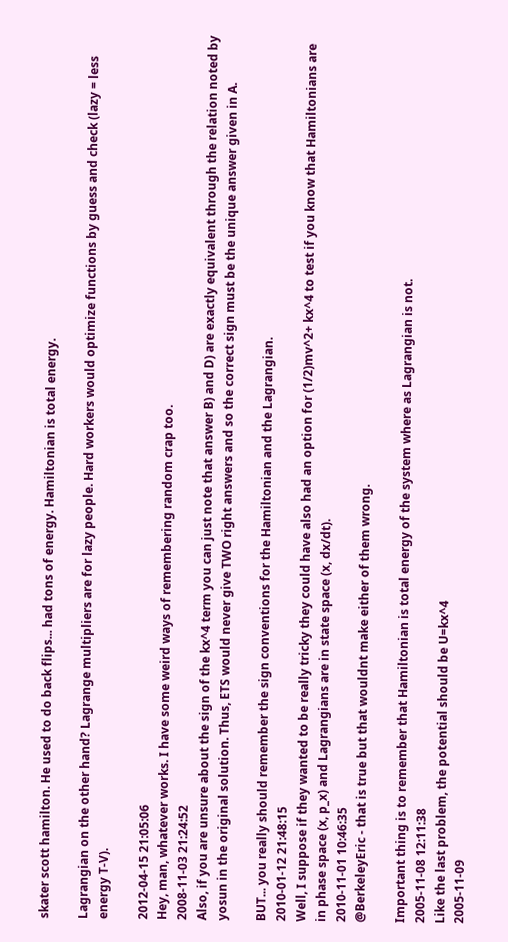skater scott hamilton. He used to do back flips... had tons of energy. Hamiltonian is total energy.

Lagrangian on the other hand? Lagrange multipliers are for lazy people. Hard workers would optimize functions by guess and check (lazy = less energy T-V).

2012-04-15 21:05:06
Hey, man, whatever works. I have some weird ways of remembering random crap too.
2008-11-03 21:24:52
Also, if you are unsure about the sign of the kx^4 term you can just note that answer B) and D) are exactly equivalent through the relation noted by yosun in the original solution. Thus, ETS would never give TWO right answers and so the correct sign must be the unique answer given in A.

BUT... you really should remember the sign conventions for the Hamiltonian and the Lagrangian.
2010-01-12 21:48:15
Well, I suppose if they wanted to be really tricky they could have also had an option for (1/2)mv^2+ kx^4 to test if you know that Hamiltonians are in phase space (x, p_x) and Lagrangians are in state space (x, dx/dt).
2010-11-01 10:46:35
@BerkeleyEric - that is true but that wouldnt make either of them wrong.

Important thing is to remember that Hamiltonian is total energy of the system where as Lagrangian is not.
2005-11-08 12:11:38
Like the last problem, the potential should be U=kx^4
2005-11-09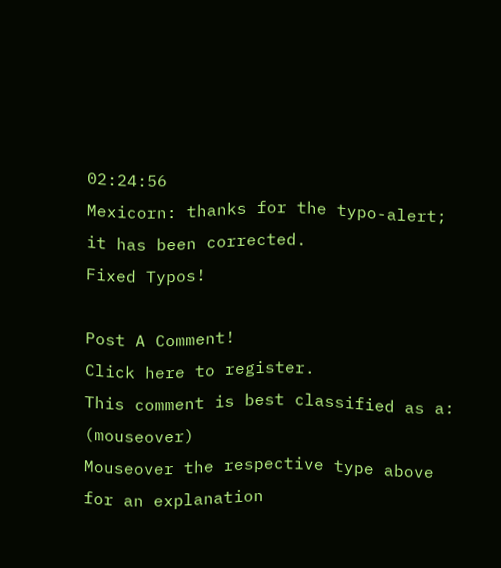02:24:56
Mexicorn: thanks for the typo-alert; it has been corrected.
Fixed Typos!

Post A Comment!
Click here to register.
This comment is best classified as a: (mouseover)
Mouseover the respective type above for an explanation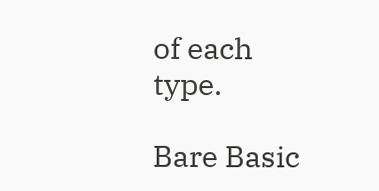of each type.

Bare Basic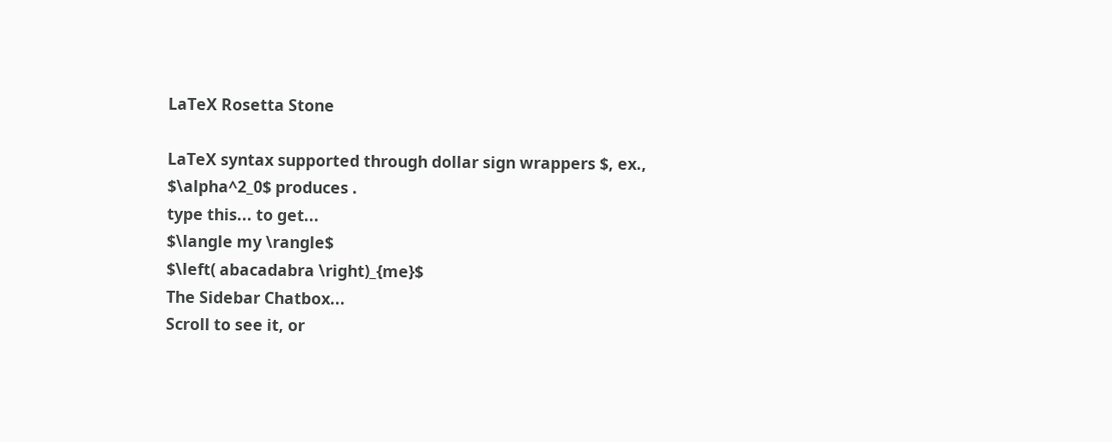LaTeX Rosetta Stone

LaTeX syntax supported through dollar sign wrappers $, ex., $\alpha^2_0$ produces .
type this... to get...
$\langle my \rangle$
$\left( abacadabra \right)_{me}$
The Sidebar Chatbox...
Scroll to see it, or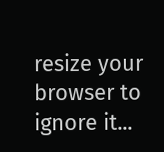resize your browser to ignore it...